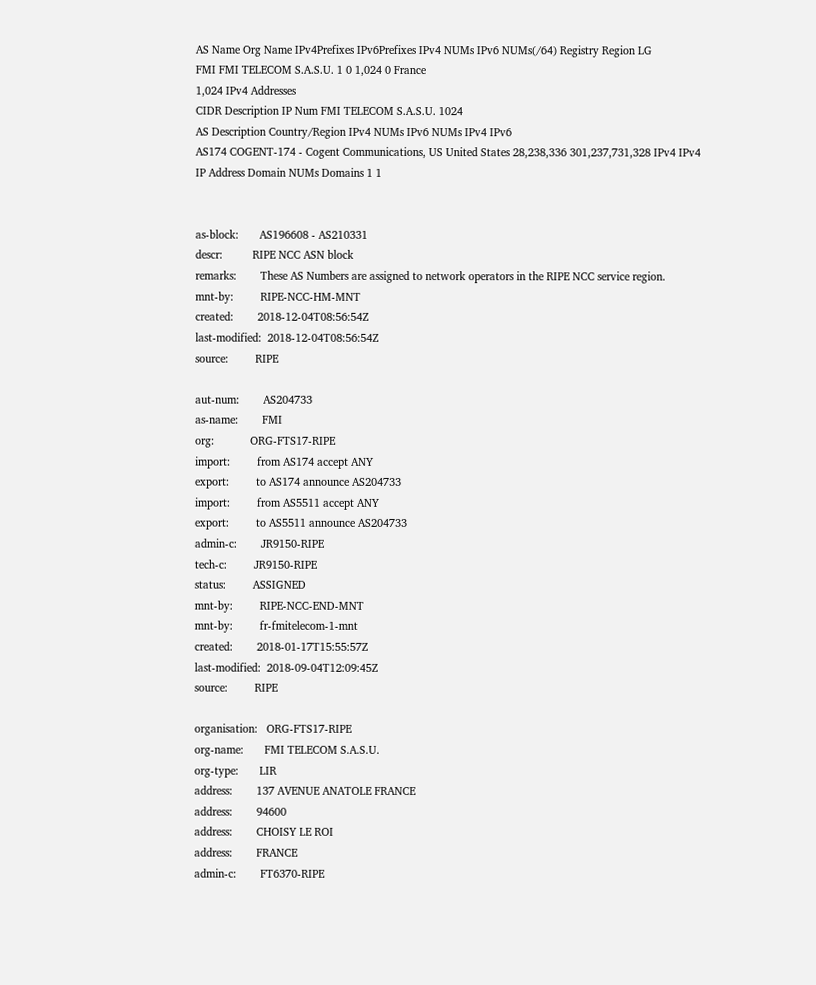AS Name Org Name IPv4Prefixes IPv6Prefixes IPv4 NUMs IPv6 NUMs(/64) Registry Region LG
FMI FMI TELECOM S.A.S.U. 1 0 1,024 0 France
1,024 IPv4 Addresses
CIDR Description IP Num FMI TELECOM S.A.S.U. 1024
AS Description Country/Region IPv4 NUMs IPv6 NUMs IPv4 IPv6
AS174 COGENT-174 - Cogent Communications, US United States 28,238,336 301,237,731,328 IPv4 IPv4
IP Address Domain NUMs Domains 1 1


as-block:       AS196608 - AS210331
descr:          RIPE NCC ASN block
remarks:        These AS Numbers are assigned to network operators in the RIPE NCC service region.
mnt-by:         RIPE-NCC-HM-MNT
created:        2018-12-04T08:56:54Z
last-modified:  2018-12-04T08:56:54Z
source:         RIPE

aut-num:        AS204733
as-name:        FMI
org:            ORG-FTS17-RIPE
import:         from AS174 accept ANY
export:         to AS174 announce AS204733
import:         from AS5511 accept ANY
export:         to AS5511 announce AS204733
admin-c:        JR9150-RIPE
tech-c:         JR9150-RIPE
status:         ASSIGNED
mnt-by:         RIPE-NCC-END-MNT
mnt-by:         fr-fmitelecom-1-mnt
created:        2018-01-17T15:55:57Z
last-modified:  2018-09-04T12:09:45Z
source:         RIPE

organisation:   ORG-FTS17-RIPE
org-name:       FMI TELECOM S.A.S.U.
org-type:       LIR
address:        137 AVENUE ANATOLE FRANCE
address:        94600
address:        CHOISY LE ROI
address:        FRANCE
admin-c:        FT6370-RIPE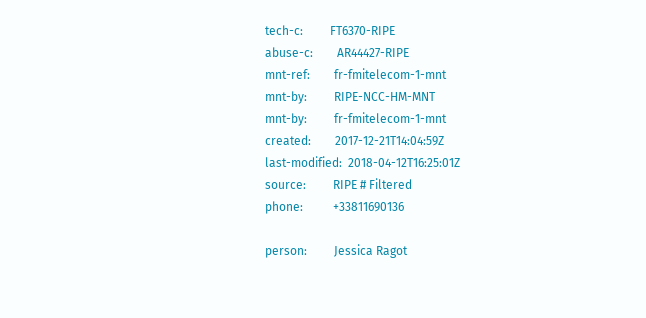tech-c:         FT6370-RIPE
abuse-c:        AR44427-RIPE
mnt-ref:        fr-fmitelecom-1-mnt
mnt-by:         RIPE-NCC-HM-MNT
mnt-by:         fr-fmitelecom-1-mnt
created:        2017-12-21T14:04:59Z
last-modified:  2018-04-12T16:25:01Z
source:         RIPE # Filtered
phone:          +33811690136

person:         Jessica Ragot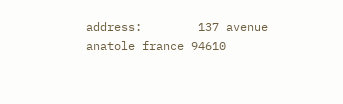address:        137 avenue anatole france 94610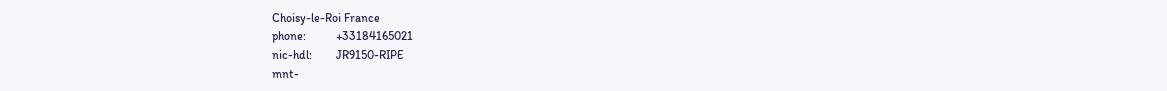Choisy-le-Roi France
phone:          +33184165021
nic-hdl:        JR9150-RIPE
mnt-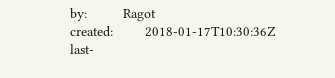by:         Ragot
created:        2018-01-17T10:30:36Z
last-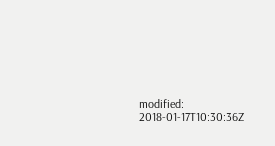modified:  2018-01-17T10:30:36Z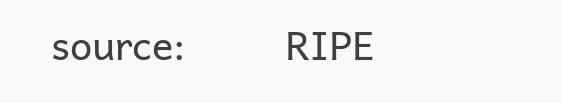source:         RIPE